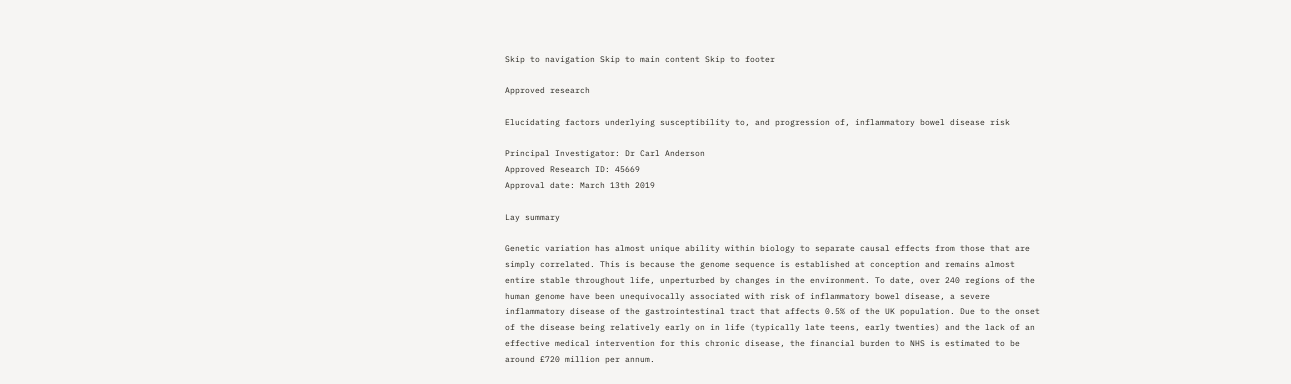Skip to navigation Skip to main content Skip to footer

Approved research

Elucidating factors underlying susceptibility to, and progression of, inflammatory bowel disease risk

Principal Investigator: Dr Carl Anderson
Approved Research ID: 45669
Approval date: March 13th 2019

Lay summary

Genetic variation has almost unique ability within biology to separate causal effects from those that are simply correlated. This is because the genome sequence is established at conception and remains almost entire stable throughout life, unperturbed by changes in the environment. To date, over 240 regions of the human genome have been unequivocally associated with risk of inflammatory bowel disease, a severe inflammatory disease of the gastrointestinal tract that affects 0.5% of the UK population. Due to the onset of the disease being relatively early on in life (typically late teens, early twenties) and the lack of an effective medical intervention for this chronic disease, the financial burden to NHS is estimated to be around £720 million per annum.